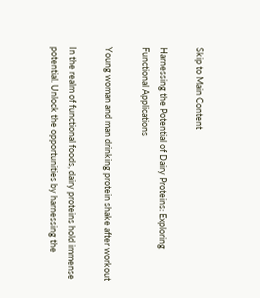Skip to Main Content

Harnessing the Potential of Dairy Proteins: Exploring Functional Applications

Young woman and man drinking protein shake after workout

In the realm of functional foods, dairy proteins hold immense potential. Unlock the opportunities by harnessing the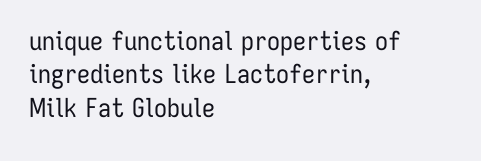unique functional properties of ingredients like Lactoferrin, Milk Fat Globule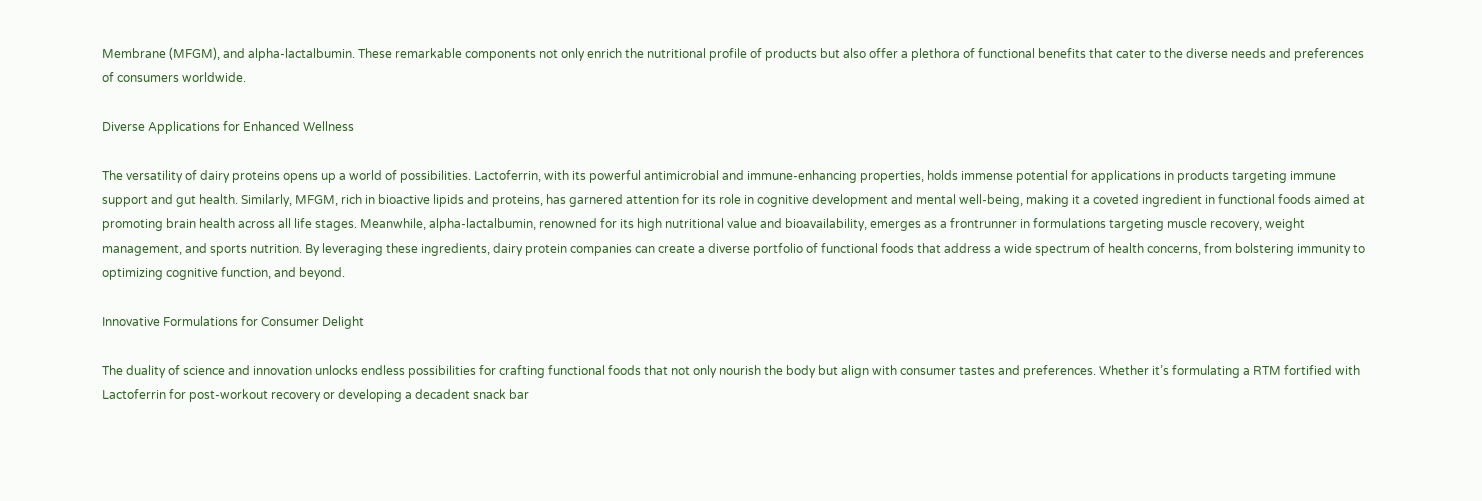Membrane (MFGM), and alpha-lactalbumin. These remarkable components not only enrich the nutritional profile of products but also offer a plethora of functional benefits that cater to the diverse needs and preferences of consumers worldwide.

Diverse Applications for Enhanced Wellness

The versatility of dairy proteins opens up a world of possibilities. Lactoferrin, with its powerful antimicrobial and immune-enhancing properties, holds immense potential for applications in products targeting immune support and gut health. Similarly, MFGM, rich in bioactive lipids and proteins, has garnered attention for its role in cognitive development and mental well-being, making it a coveted ingredient in functional foods aimed at promoting brain health across all life stages. Meanwhile, alpha-lactalbumin, renowned for its high nutritional value and bioavailability, emerges as a frontrunner in formulations targeting muscle recovery, weight management, and sports nutrition. By leveraging these ingredients, dairy protein companies can create a diverse portfolio of functional foods that address a wide spectrum of health concerns, from bolstering immunity to optimizing cognitive function, and beyond.

Innovative Formulations for Consumer Delight

The duality of science and innovation unlocks endless possibilities for crafting functional foods that not only nourish the body but align with consumer tastes and preferences. Whether it’s formulating a RTM fortified with Lactoferrin for post-workout recovery or developing a decadent snack bar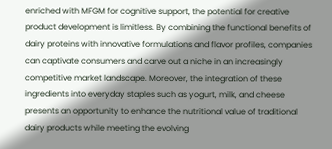enriched with MFGM for cognitive support, the potential for creative product development is limitless. By combining the functional benefits of dairy proteins with innovative formulations and flavor profiles, companies can captivate consumers and carve out a niche in an increasingly competitive market landscape. Moreover, the integration of these ingredients into everyday staples such as yogurt, milk, and cheese presents an opportunity to enhance the nutritional value of traditional dairy products while meeting the evolving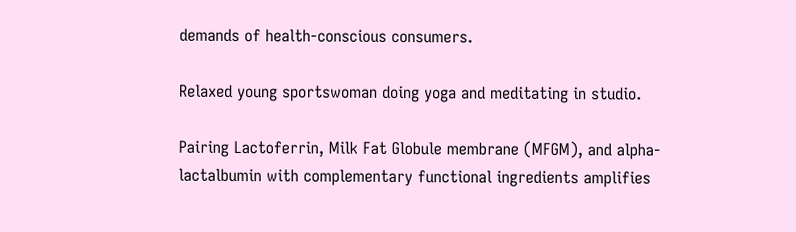demands of health-conscious consumers.

Relaxed young sportswoman doing yoga and meditating in studio.

Pairing Lactoferrin, Milk Fat Globule membrane (MFGM), and alpha-lactalbumin with complementary functional ingredients amplifies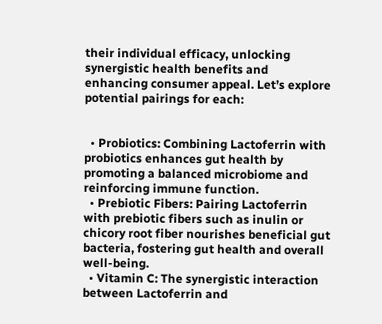their individual efficacy, unlocking synergistic health benefits and enhancing consumer appeal. Let’s explore potential pairings for each:


  • Probiotics: Combining Lactoferrin with probiotics enhances gut health by promoting a balanced microbiome and reinforcing immune function.
  • Prebiotic Fibers: Pairing Lactoferrin with prebiotic fibers such as inulin or chicory root fiber nourishes beneficial gut bacteria, fostering gut health and overall well-being.
  • Vitamin C: The synergistic interaction between Lactoferrin and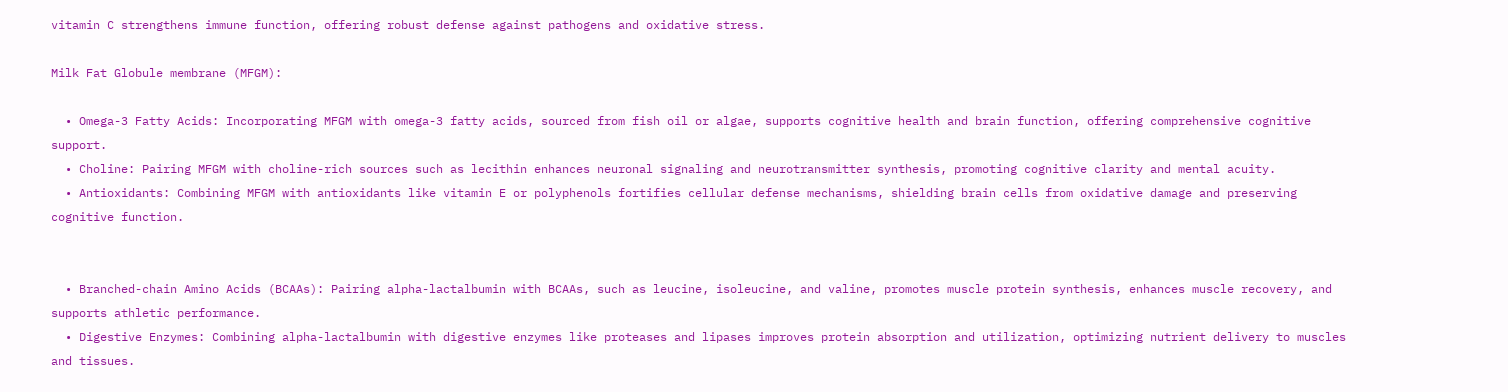vitamin C strengthens immune function, offering robust defense against pathogens and oxidative stress.

Milk Fat Globule membrane (MFGM):

  • Omega-3 Fatty Acids: Incorporating MFGM with omega-3 fatty acids, sourced from fish oil or algae, supports cognitive health and brain function, offering comprehensive cognitive support.
  • Choline: Pairing MFGM with choline-rich sources such as lecithin enhances neuronal signaling and neurotransmitter synthesis, promoting cognitive clarity and mental acuity.
  • Antioxidants: Combining MFGM with antioxidants like vitamin E or polyphenols fortifies cellular defense mechanisms, shielding brain cells from oxidative damage and preserving cognitive function.


  • Branched-chain Amino Acids (BCAAs): Pairing alpha-lactalbumin with BCAAs, such as leucine, isoleucine, and valine, promotes muscle protein synthesis, enhances muscle recovery, and supports athletic performance.
  • Digestive Enzymes: Combining alpha-lactalbumin with digestive enzymes like proteases and lipases improves protein absorption and utilization, optimizing nutrient delivery to muscles and tissues.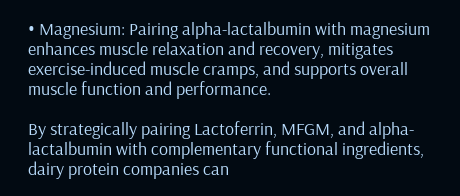• Magnesium: Pairing alpha-lactalbumin with magnesium enhances muscle relaxation and recovery, mitigates exercise-induced muscle cramps, and supports overall muscle function and performance.

By strategically pairing Lactoferrin, MFGM, and alpha-lactalbumin with complementary functional ingredients, dairy protein companies can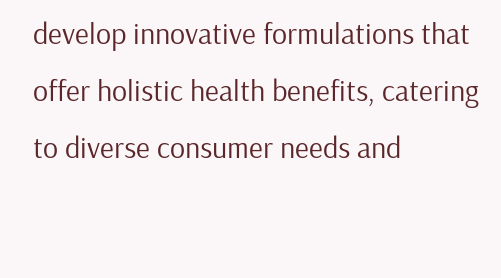develop innovative formulations that offer holistic health benefits, catering to diverse consumer needs and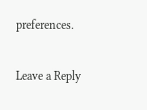preferences.

Leave a Reply